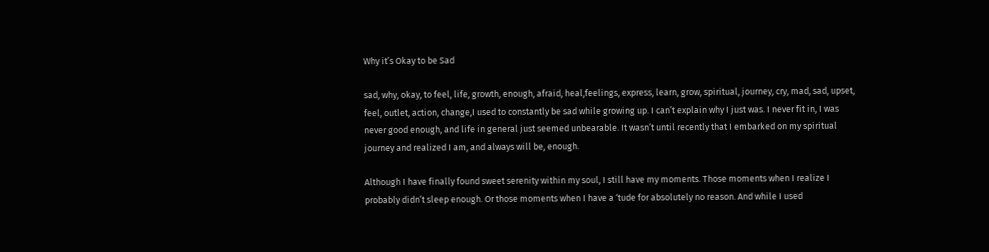Why it’s Okay to be Sad

sad, why, okay, to feel, life, growth, enough, afraid, heal,feelings, express, learn, grow, spiritual, journey, cry, mad, sad, upset, feel, outlet, action, change,I used to constantly be sad while growing up. I can’t explain why I just was. I never fit in, I was never good enough, and life in general just seemed unbearable. It wasn’t until recently that I embarked on my spiritual journey and realized I am, and always will be, enough.

Although I have finally found sweet serenity within my soul, I still have my moments. Those moments when I realize I probably didn’t sleep enough. Or those moments when I have a ‘tude for absolutely no reason. And while I used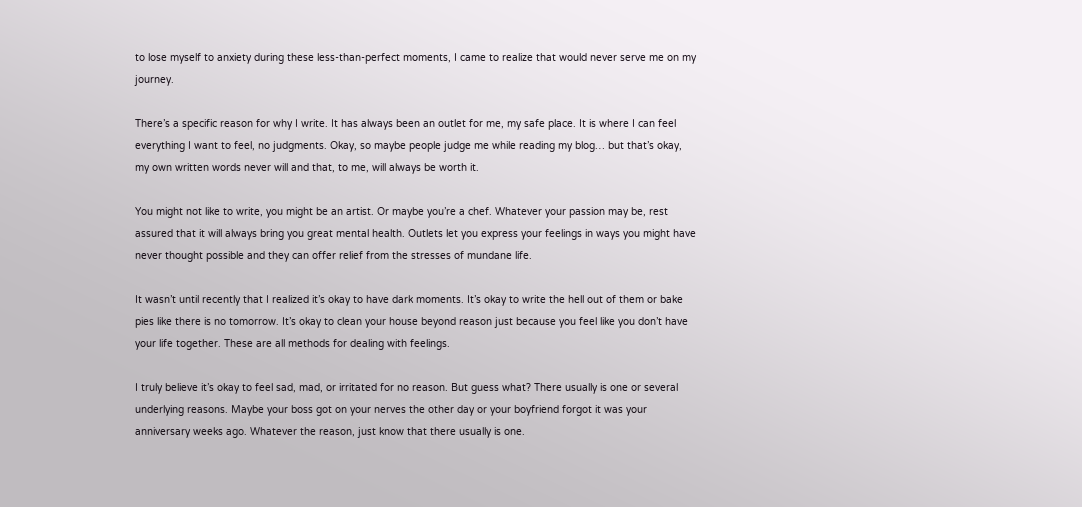to lose myself to anxiety during these less-than-perfect moments, I came to realize that would never serve me on my journey.

There’s a specific reason for why I write. It has always been an outlet for me, my safe place. It is where I can feel everything I want to feel, no judgments. Okay, so maybe people judge me while reading my blog… but that’s okay, my own written words never will and that, to me, will always be worth it.

You might not like to write, you might be an artist. Or maybe you’re a chef. Whatever your passion may be, rest assured that it will always bring you great mental health. Outlets let you express your feelings in ways you might have never thought possible and they can offer relief from the stresses of mundane life.

It wasn’t until recently that I realized it’s okay to have dark moments. It’s okay to write the hell out of them or bake pies like there is no tomorrow. It’s okay to clean your house beyond reason just because you feel like you don’t have your life together. These are all methods for dealing with feelings.

I truly believe it’s okay to feel sad, mad, or irritated for no reason. But guess what? There usually is one or several underlying reasons. Maybe your boss got on your nerves the other day or your boyfriend forgot it was your anniversary weeks ago. Whatever the reason, just know that there usually is one.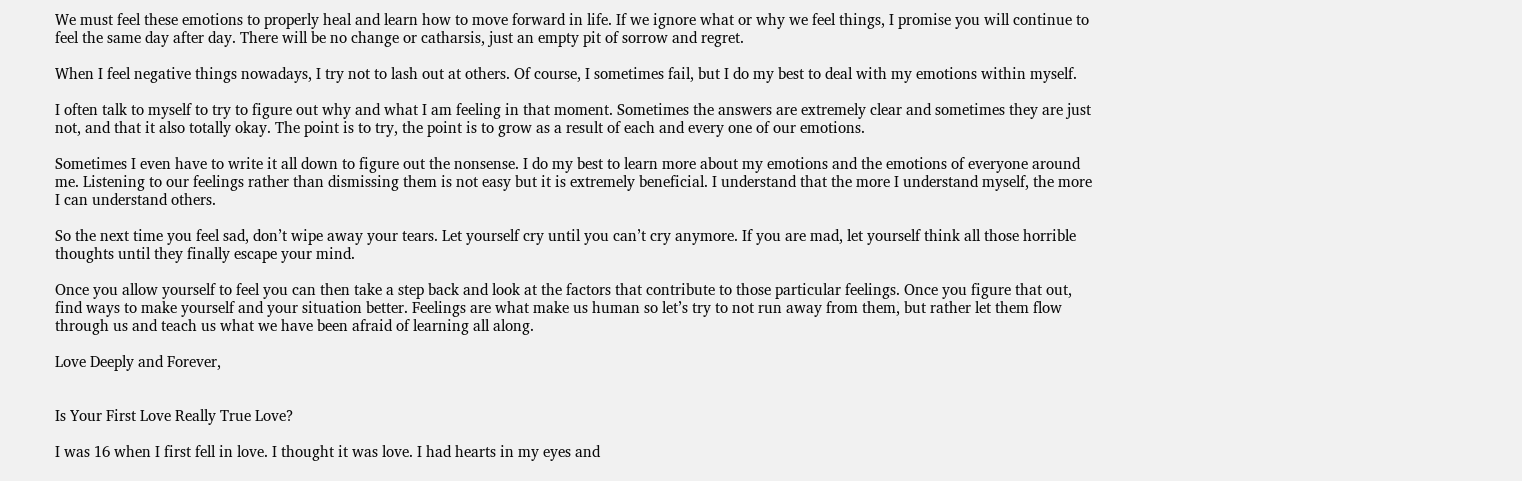We must feel these emotions to properly heal and learn how to move forward in life. If we ignore what or why we feel things, I promise you will continue to feel the same day after day. There will be no change or catharsis, just an empty pit of sorrow and regret.

When I feel negative things nowadays, I try not to lash out at others. Of course, I sometimes fail, but I do my best to deal with my emotions within myself.

I often talk to myself to try to figure out why and what I am feeling in that moment. Sometimes the answers are extremely clear and sometimes they are just not, and that it also totally okay. The point is to try, the point is to grow as a result of each and every one of our emotions.

Sometimes I even have to write it all down to figure out the nonsense. I do my best to learn more about my emotions and the emotions of everyone around me. Listening to our feelings rather than dismissing them is not easy but it is extremely beneficial. I understand that the more I understand myself, the more I can understand others.

So the next time you feel sad, don’t wipe away your tears. Let yourself cry until you can’t cry anymore. If you are mad, let yourself think all those horrible thoughts until they finally escape your mind.

Once you allow yourself to feel you can then take a step back and look at the factors that contribute to those particular feelings. Once you figure that out, find ways to make yourself and your situation better. Feelings are what make us human so let’s try to not run away from them, but rather let them flow through us and teach us what we have been afraid of learning all along.

Love Deeply and Forever,


Is Your First Love Really True Love?

I was 16 when I first fell in love. I thought it was love. I had hearts in my eyes and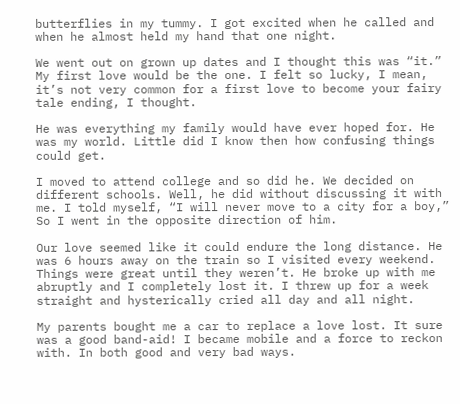butterflies in my tummy. I got excited when he called and when he almost held my hand that one night.

We went out on grown up dates and I thought this was “it.” My first love would be the one. I felt so lucky, I mean, it’s not very common for a first love to become your fairy tale ending, I thought.

He was everything my family would have ever hoped for. He was my world. Little did I know then how confusing things could get.

I moved to attend college and so did he. We decided on different schools. Well, he did without discussing it with me. I told myself, “I will never move to a city for a boy,” So I went in the opposite direction of him.

Our love seemed like it could endure the long distance. He was 6 hours away on the train so I visited every weekend. Things were great until they weren’t. He broke up with me abruptly and I completely lost it. I threw up for a week straight and hysterically cried all day and all night.

My parents bought me a car to replace a love lost. It sure was a good band-aid! I became mobile and a force to reckon with. In both good and very bad ways.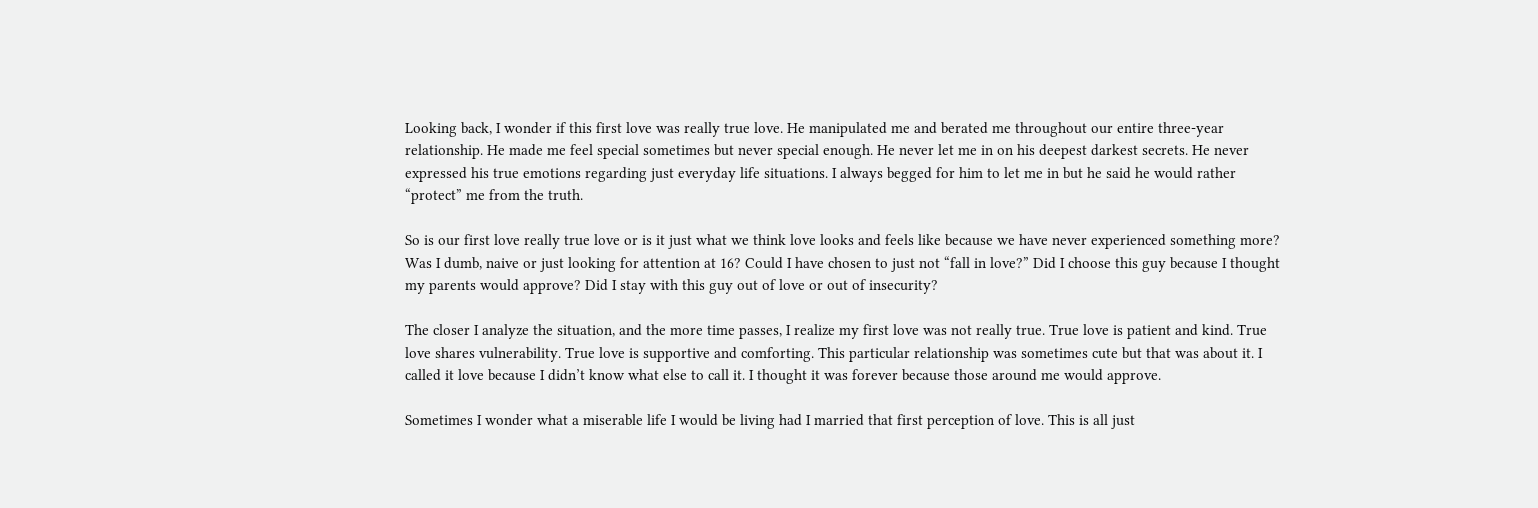Looking back, I wonder if this first love was really true love. He manipulated me and berated me throughout our entire three-year relationship. He made me feel special sometimes but never special enough. He never let me in on his deepest darkest secrets. He never expressed his true emotions regarding just everyday life situations. I always begged for him to let me in but he said he would rather “protect” me from the truth.

So is our first love really true love or is it just what we think love looks and feels like because we have never experienced something more? Was I dumb, naive or just looking for attention at 16? Could I have chosen to just not “fall in love?” Did I choose this guy because I thought my parents would approve? Did I stay with this guy out of love or out of insecurity?

The closer I analyze the situation, and the more time passes, I realize my first love was not really true. True love is patient and kind. True love shares vulnerability. True love is supportive and comforting. This particular relationship was sometimes cute but that was about it. I called it love because I didn’t know what else to call it. I thought it was forever because those around me would approve.

Sometimes I wonder what a miserable life I would be living had I married that first perception of love. This is all just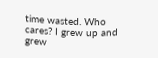time wasted. Who cares? I grew up and grew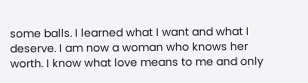some balls. I learned what I want and what I deserve. I am now a woman who knows her worth. I know what love means to me and only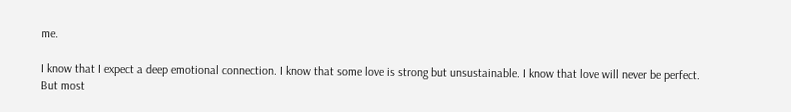me.

I know that I expect a deep emotional connection. I know that some love is strong but unsustainable. I know that love will never be perfect. But most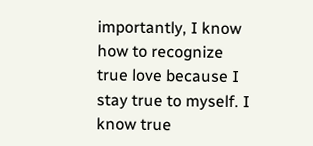importantly, I know how to recognize true love because I stay true to myself. I know true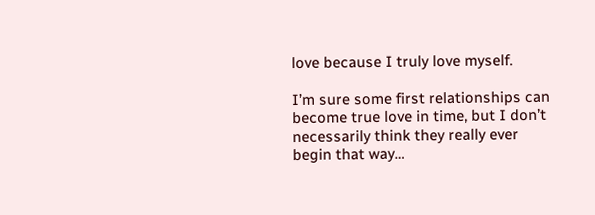love because I truly love myself.

I’m sure some first relationships can become true love in time, but I don’t necessarily think they really ever begin that way…